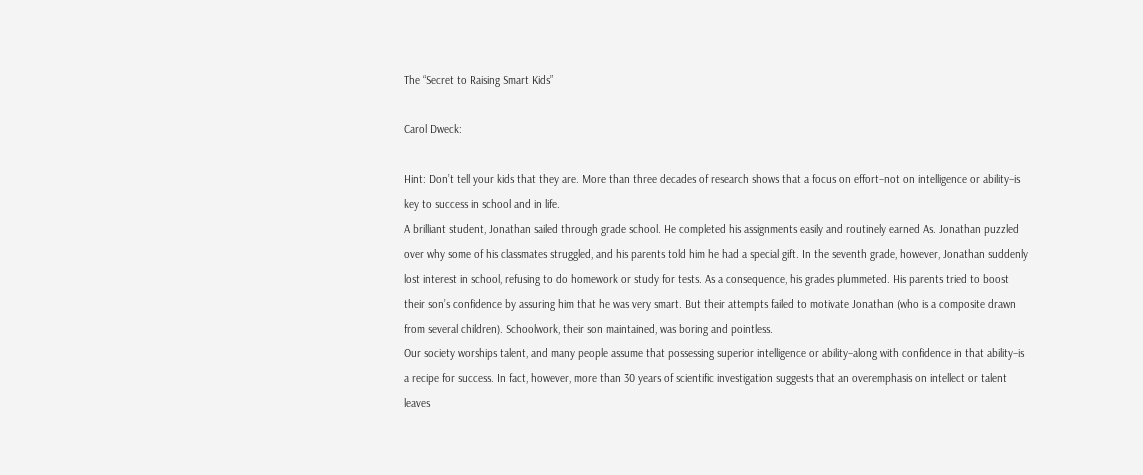The “Secret to Raising Smart Kids”

Carol Dweck:

Hint: Don’t tell your kids that they are. More than three decades of research shows that a focus on effort–not on intelligence or ability–is key to success in school and in life.
A brilliant student, Jonathan sailed through grade school. He completed his assignments easily and routinely earned As. Jonathan puzzled over why some of his classmates struggled, and his parents told him he had a special gift. In the seventh grade, however, Jonathan suddenly lost interest in school, refusing to do homework or study for tests. As a consequence, his grades plummeted. His parents tried to boost their son’s confidence by assuring him that he was very smart. But their attempts failed to motivate Jonathan (who is a composite drawn from several children). Schoolwork, their son maintained, was boring and pointless.
Our society worships talent, and many people assume that possessing superior intelligence or ability–along with confidence in that ability–is a recipe for success. In fact, however, more than 30 years of scientific investigation suggests that an overemphasis on intellect or talent leaves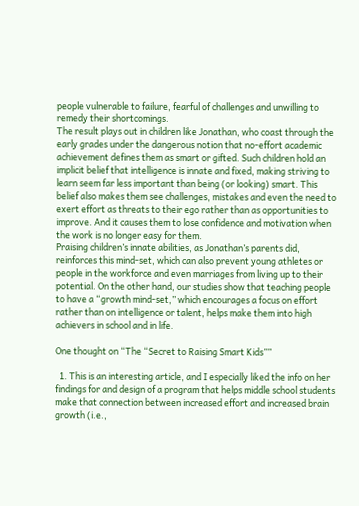people vulnerable to failure, fearful of challenges and unwilling to remedy their shortcomings.
The result plays out in children like Jonathan, who coast through the early grades under the dangerous notion that no-effort academic achievement defines them as smart or gifted. Such children hold an implicit belief that intelligence is innate and fixed, making striving to learn seem far less important than being (or looking) smart. This belief also makes them see challenges, mistakes and even the need to exert effort as threats to their ego rather than as opportunities to improve. And it causes them to lose confidence and motivation when the work is no longer easy for them.
Praising children’s innate abilities, as Jonathan’s parents did, reinforces this mind-set, which can also prevent young athletes or people in the workforce and even marriages from living up to their potential. On the other hand, our studies show that teaching people to have a “growth mind-set,” which encourages a focus on effort rather than on intelligence or talent, helps make them into high achievers in school and in life.

One thought on “The “Secret to Raising Smart Kids””

  1. This is an interesting article, and I especially liked the info on her findings for and design of a program that helps middle school students make that connection between increased effort and increased brain growth (i.e.,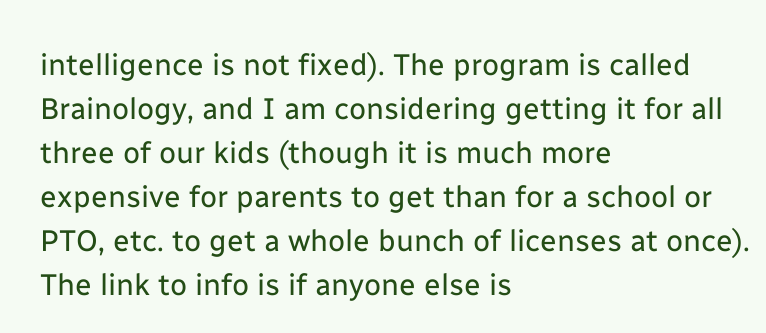intelligence is not fixed). The program is called Brainology, and I am considering getting it for all three of our kids (though it is much more expensive for parents to get than for a school or PTO, etc. to get a whole bunch of licenses at once). The link to info is if anyone else is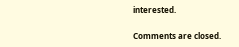interested.

Comments are closed.